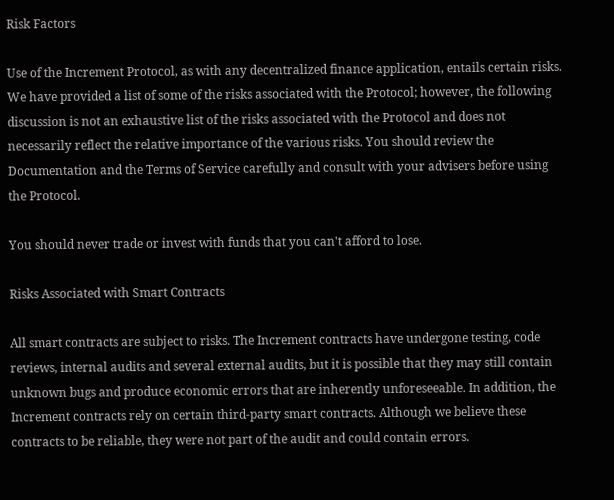Risk Factors

Use of the Increment Protocol, as with any decentralized finance application, entails certain risks. We have provided a list of some of the risks associated with the Protocol; however, the following discussion is not an exhaustive list of the risks associated with the Protocol and does not necessarily reflect the relative importance of the various risks. You should review the Documentation and the Terms of Service carefully and consult with your advisers before using the Protocol.

You should never trade or invest with funds that you can't afford to lose.

Risks Associated with Smart Contracts

All smart contracts are subject to risks. The Increment contracts have undergone testing, code reviews, internal audits and several external audits, but it is possible that they may still contain unknown bugs and produce economic errors that are inherently unforeseeable. In addition, the Increment contracts rely on certain third-party smart contracts. Although we believe these contracts to be reliable, they were not part of the audit and could contain errors.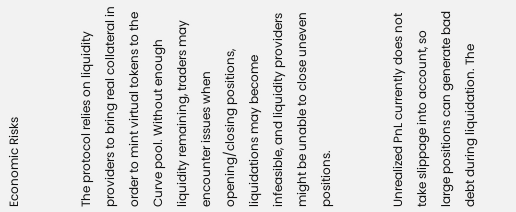Economic Risks


The protocol relies on liquidity providers to bring real collateral in order to mint virtual tokens to the Curve pool. Without enough liquidity remaining, traders may encounter issues when opening/closing positions, liquidations may become infeasible, and liquidity providers might be unable to close uneven positions.


Unrealized PnL currently does not take slippage into account, so large positions can generate bad debt during liquidation. The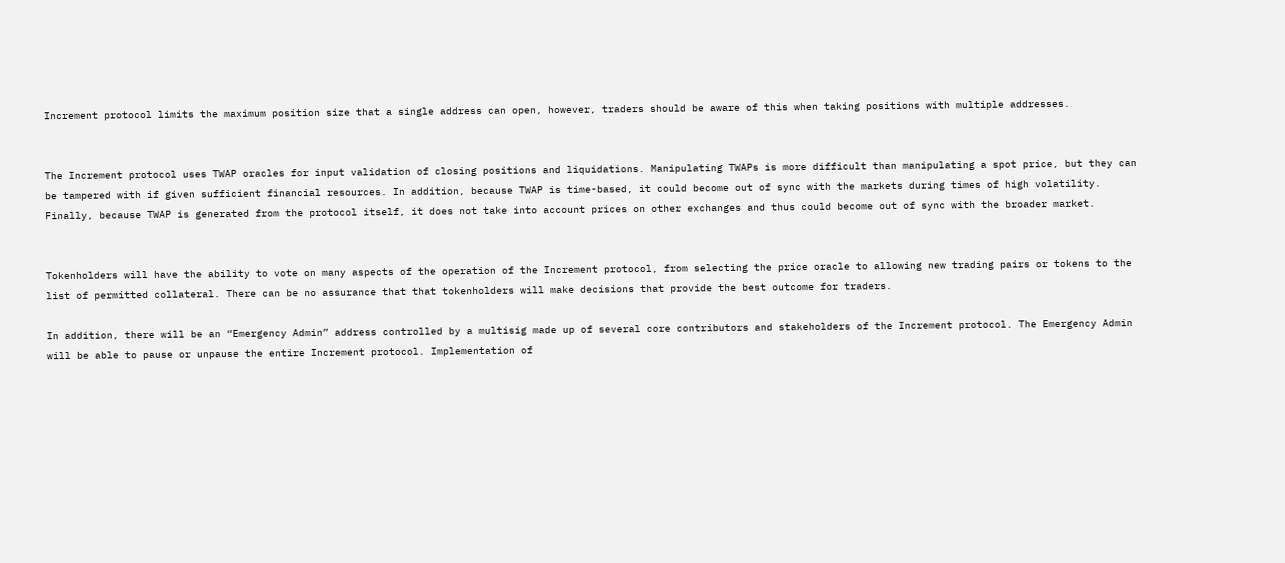Increment protocol limits the maximum position size that a single address can open, however, traders should be aware of this when taking positions with multiple addresses.


The Increment protocol uses TWAP oracles for input validation of closing positions and liquidations. Manipulating TWAPs is more difficult than manipulating a spot price, but they can be tampered with if given sufficient financial resources. In addition, because TWAP is time-based, it could become out of sync with the markets during times of high volatility. Finally, because TWAP is generated from the protocol itself, it does not take into account prices on other exchanges and thus could become out of sync with the broader market.


Tokenholders will have the ability to vote on many aspects of the operation of the Increment protocol, from selecting the price oracle to allowing new trading pairs or tokens to the list of permitted collateral. There can be no assurance that that tokenholders will make decisions that provide the best outcome for traders.

In addition, there will be an “Emergency Admin” address controlled by a multisig made up of several core contributors and stakeholders of the Increment protocol. The Emergency Admin will be able to pause or unpause the entire Increment protocol. Implementation of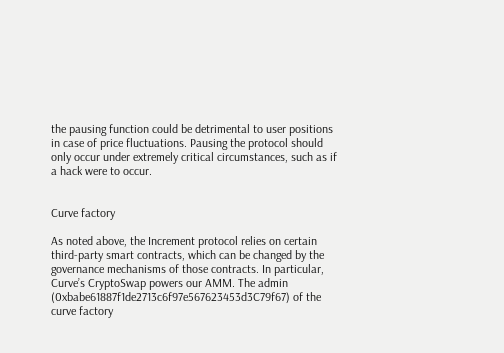the pausing function could be detrimental to user positions in case of price fluctuations. Pausing the protocol should only occur under extremely critical circumstances, such as if a hack were to occur.


Curve factory

As noted above, the Increment protocol relies on certain third-party smart contracts, which can be changed by the governance mechanisms of those contracts. In particular, Curve’s CryptoSwap powers our AMM. The admin (0xbabe61887f1de2713c6f97e567623453d3C79f67) of the curve factory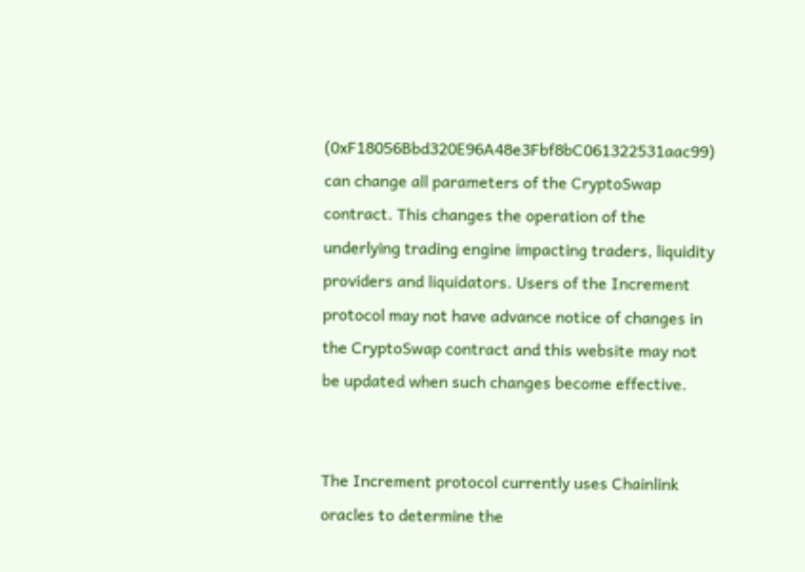(0xF18056Bbd320E96A48e3Fbf8bC061322531aac99) can change all parameters of the CryptoSwap contract. This changes the operation of the underlying trading engine impacting traders, liquidity providers and liquidators. Users of the Increment protocol may not have advance notice of changes in the CryptoSwap contract and this website may not be updated when such changes become effective.


The Increment protocol currently uses Chainlink oracles to determine the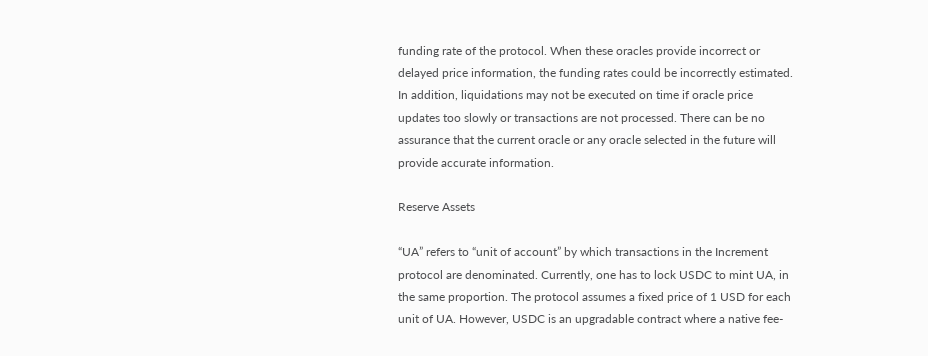funding rate of the protocol. When these oracles provide incorrect or delayed price information, the funding rates could be incorrectly estimated. In addition, liquidations may not be executed on time if oracle price updates too slowly or transactions are not processed. There can be no assurance that the current oracle or any oracle selected in the future will provide accurate information.

Reserve Assets

“UA” refers to “unit of account” by which transactions in the Increment protocol are denominated. Currently, one has to lock USDC to mint UA, in the same proportion. The protocol assumes a fixed price of 1 USD for each unit of UA. However, USDC is an upgradable contract where a native fee-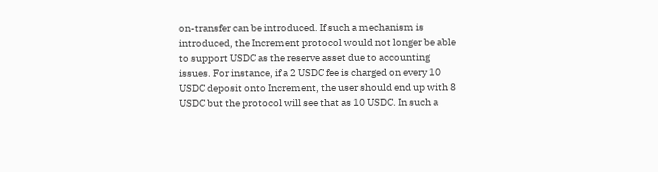on-transfer can be introduced. If such a mechanism is introduced, the Increment protocol would not longer be able to support USDC as the reserve asset due to accounting issues. For instance, if a 2 USDC fee is charged on every 10 USDC deposit onto Increment, the user should end up with 8 USDC but the protocol will see that as 10 USDC. In such a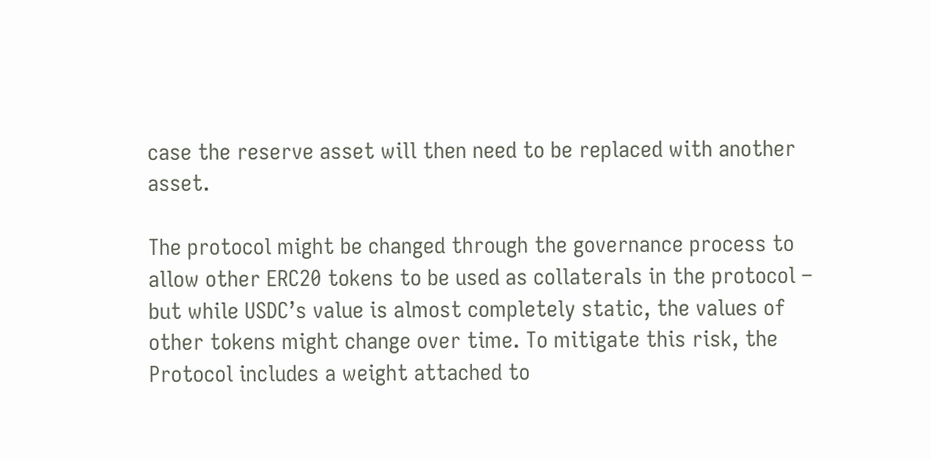case the reserve asset will then need to be replaced with another asset.

The protocol might be changed through the governance process to allow other ERC20 tokens to be used as collaterals in the protocol – but while USDC’s value is almost completely static, the values of other tokens might change over time. To mitigate this risk, the Protocol includes a weight attached to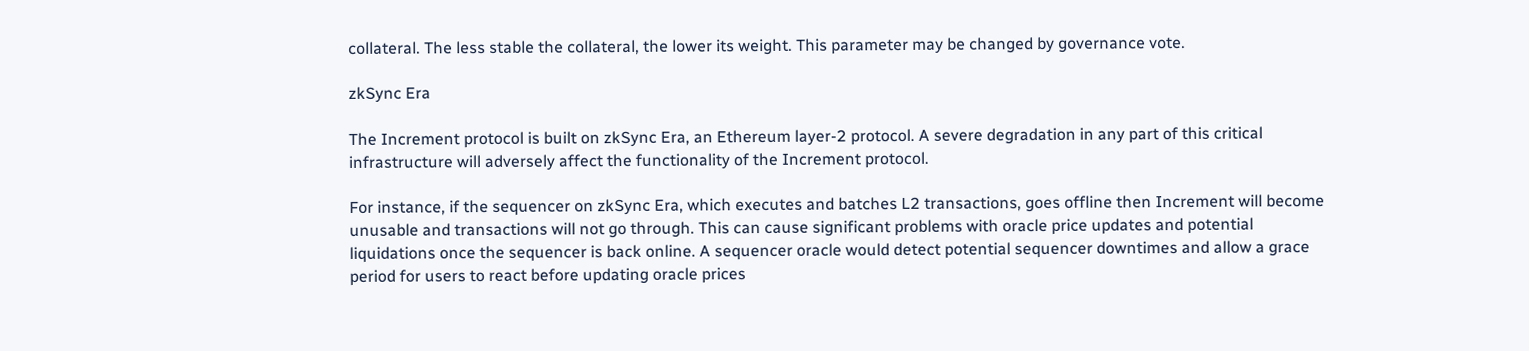collateral. The less stable the collateral, the lower its weight. This parameter may be changed by governance vote.

zkSync Era

The Increment protocol is built on zkSync Era, an Ethereum layer-2 protocol. A severe degradation in any part of this critical infrastructure will adversely affect the functionality of the Increment protocol.

For instance, if the sequencer on zkSync Era, which executes and batches L2 transactions, goes offline then Increment will become unusable and transactions will not go through. This can cause significant problems with oracle price updates and potential liquidations once the sequencer is back online. A sequencer oracle would detect potential sequencer downtimes and allow a grace period for users to react before updating oracle prices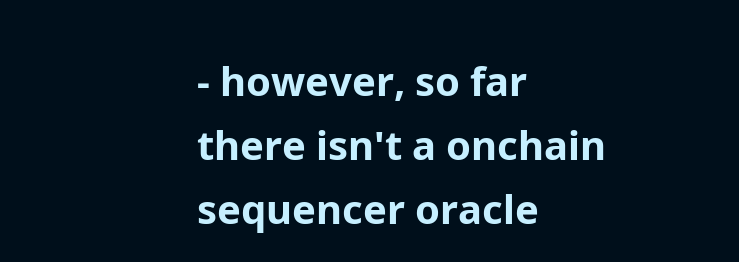- however, so far there isn't a onchain sequencer oracle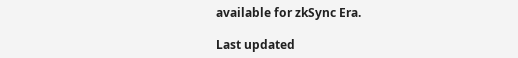available for zkSync Era.

Last updated